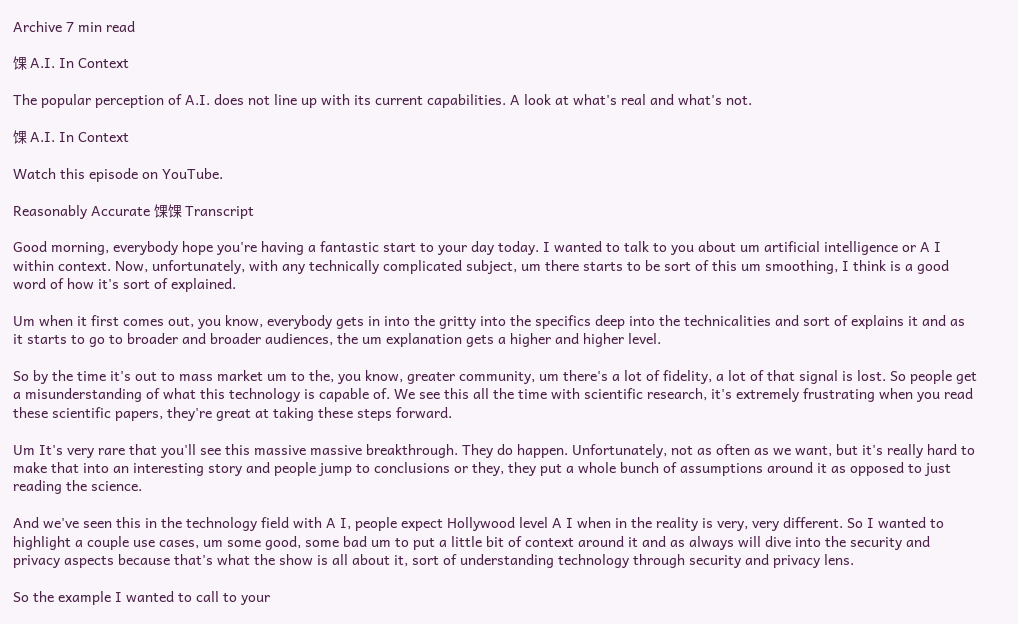Archive 7 min read

馃 A.I. In Context

The popular perception of A.I. does not line up with its current capabilities. A look at what's real and what's not.

馃 A.I. In Context

Watch this episode on YouTube.

Reasonably Accurate 馃馃 Transcript

Good morning, everybody hope you're having a fantastic start to your day today. I wanted to talk to you about um artificial intelligence or A I within context. Now, unfortunately, with any technically complicated subject, um there starts to be sort of this um smoothing, I think is a good word of how it's sort of explained.

Um when it first comes out, you know, everybody gets in into the gritty into the specifics deep into the technicalities and sort of explains it and as it starts to go to broader and broader audiences, the um explanation gets a higher and higher level.

So by the time it's out to mass market um to the, you know, greater community, um there's a lot of fidelity, a lot of that signal is lost. So people get a misunderstanding of what this technology is capable of. We see this all the time with scientific research, it's extremely frustrating when you read these scientific papers, they're great at taking these steps forward.

Um It's very rare that you'll see this massive massive breakthrough. They do happen. Unfortunately, not as often as we want, but it's really hard to make that into an interesting story and people jump to conclusions or they, they put a whole bunch of assumptions around it as opposed to just reading the science.

And we've seen this in the technology field with A I, people expect Hollywood level A I when in the reality is very, very different. So I wanted to highlight a couple use cases, um some good, some bad um to put a little bit of context around it and as always will dive into the security and privacy aspects because that's what the show is all about it, sort of understanding technology through security and privacy lens.

So the example I wanted to call to your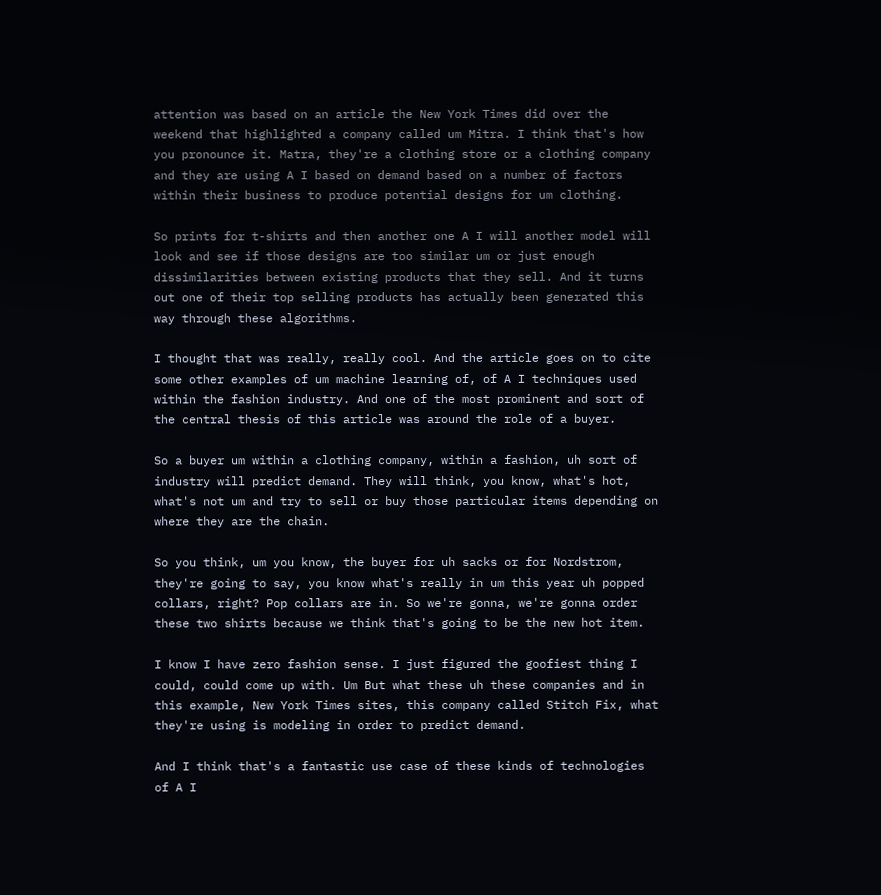attention was based on an article the New York Times did over the weekend that highlighted a company called um Mitra. I think that's how you pronounce it. Matra, they're a clothing store or a clothing company and they are using A I based on demand based on a number of factors within their business to produce potential designs for um clothing.

So prints for t-shirts and then another one A I will another model will look and see if those designs are too similar um or just enough dissimilarities between existing products that they sell. And it turns out one of their top selling products has actually been generated this way through these algorithms.

I thought that was really, really cool. And the article goes on to cite some other examples of um machine learning of, of A I techniques used within the fashion industry. And one of the most prominent and sort of the central thesis of this article was around the role of a buyer.

So a buyer um within a clothing company, within a fashion, uh sort of industry will predict demand. They will think, you know, what's hot, what's not um and try to sell or buy those particular items depending on where they are the chain.

So you think, um you know, the buyer for uh sacks or for Nordstrom, they're going to say, you know what's really in um this year uh popped collars, right? Pop collars are in. So we're gonna, we're gonna order these two shirts because we think that's going to be the new hot item.

I know I have zero fashion sense. I just figured the goofiest thing I could, could come up with. Um But what these uh these companies and in this example, New York Times sites, this company called Stitch Fix, what they're using is modeling in order to predict demand.

And I think that's a fantastic use case of these kinds of technologies of A I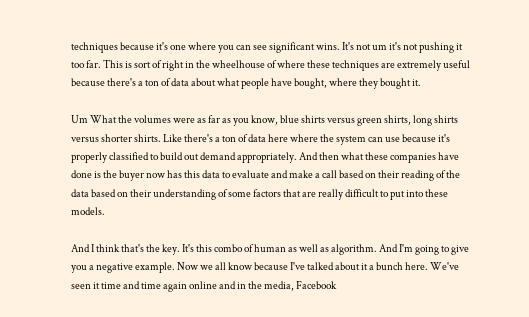techniques because it's one where you can see significant wins. It's not um it's not pushing it too far. This is sort of right in the wheelhouse of where these techniques are extremely useful because there's a ton of data about what people have bought, where they bought it.

Um What the volumes were as far as you know, blue shirts versus green shirts, long shirts versus shorter shirts. Like there's a ton of data here where the system can use because it's properly classified to build out demand appropriately. And then what these companies have done is the buyer now has this data to evaluate and make a call based on their reading of the data based on their understanding of some factors that are really difficult to put into these models.

And I think that's the key. It's this combo of human as well as algorithm. And I'm going to give you a negative example. Now we all know because I've talked about it a bunch here. We've seen it time and time again online and in the media, Facebook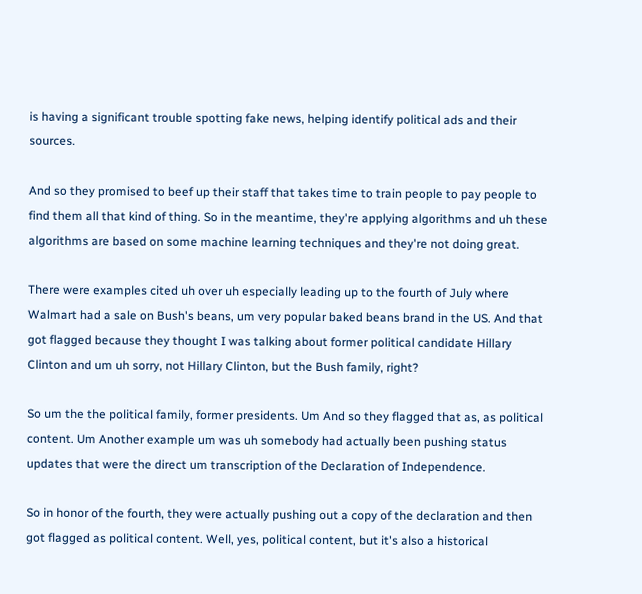is having a significant trouble spotting fake news, helping identify political ads and their sources.

And so they promised to beef up their staff that takes time to train people to pay people to find them all that kind of thing. So in the meantime, they're applying algorithms and uh these algorithms are based on some machine learning techniques and they're not doing great.

There were examples cited uh over uh especially leading up to the fourth of July where Walmart had a sale on Bush's beans, um very popular baked beans brand in the US. And that got flagged because they thought I was talking about former political candidate Hillary Clinton and um uh sorry, not Hillary Clinton, but the Bush family, right?

So um the the political family, former presidents. Um And so they flagged that as, as political content. Um Another example um was uh somebody had actually been pushing status updates that were the direct um transcription of the Declaration of Independence.

So in honor of the fourth, they were actually pushing out a copy of the declaration and then got flagged as political content. Well, yes, political content, but it's also a historical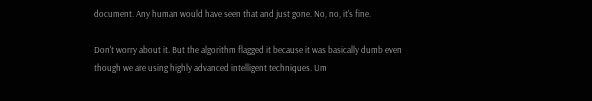document. Any human would have seen that and just gone. No, no, it's fine.

Don't worry about it. But the algorithm flagged it because it was basically dumb even though we are using highly advanced intelligent techniques. Um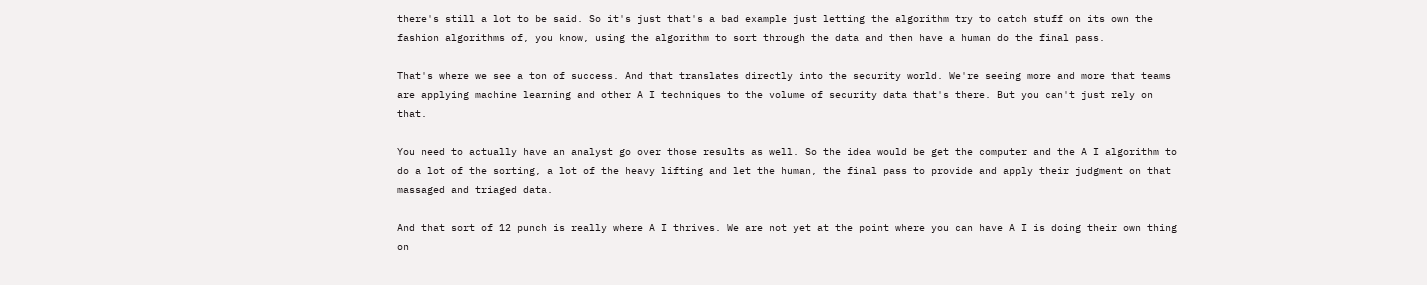there's still a lot to be said. So it's just that's a bad example just letting the algorithm try to catch stuff on its own the fashion algorithms of, you know, using the algorithm to sort through the data and then have a human do the final pass.

That's where we see a ton of success. And that translates directly into the security world. We're seeing more and more that teams are applying machine learning and other A I techniques to the volume of security data that's there. But you can't just rely on that.

You need to actually have an analyst go over those results as well. So the idea would be get the computer and the A I algorithm to do a lot of the sorting, a lot of the heavy lifting and let the human, the final pass to provide and apply their judgment on that massaged and triaged data.

And that sort of 12 punch is really where A I thrives. We are not yet at the point where you can have A I is doing their own thing on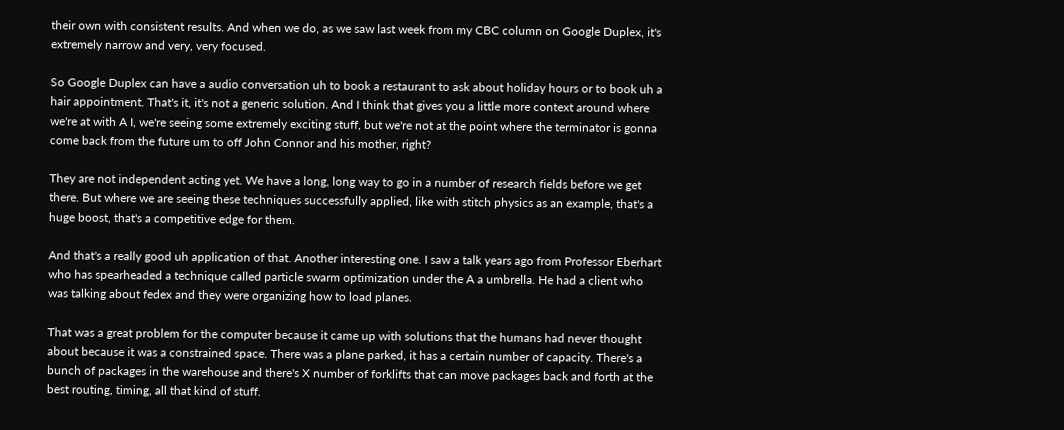their own with consistent results. And when we do, as we saw last week from my CBC column on Google Duplex, it's extremely narrow and very, very focused.

So Google Duplex can have a audio conversation uh to book a restaurant to ask about holiday hours or to book uh a hair appointment. That's it, it's not a generic solution. And I think that gives you a little more context around where we're at with A I, we're seeing some extremely exciting stuff, but we're not at the point where the terminator is gonna come back from the future um to off John Connor and his mother, right?

They are not independent acting yet. We have a long, long way to go in a number of research fields before we get there. But where we are seeing these techniques successfully applied, like with stitch physics as an example, that's a huge boost, that's a competitive edge for them.

And that's a really good uh application of that. Another interesting one. I saw a talk years ago from Professor Eberhart who has spearheaded a technique called particle swarm optimization under the A a umbrella. He had a client who was talking about fedex and they were organizing how to load planes.

That was a great problem for the computer because it came up with solutions that the humans had never thought about because it was a constrained space. There was a plane parked, it has a certain number of capacity. There's a bunch of packages in the warehouse and there's X number of forklifts that can move packages back and forth at the best routing, timing, all that kind of stuff.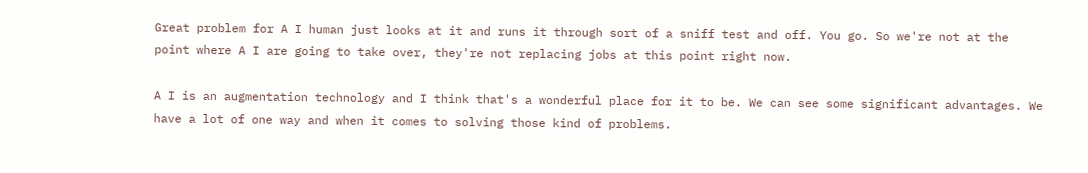Great problem for A I human just looks at it and runs it through sort of a sniff test and off. You go. So we're not at the point where A I are going to take over, they're not replacing jobs at this point right now.

A I is an augmentation technology and I think that's a wonderful place for it to be. We can see some significant advantages. We have a lot of one way and when it comes to solving those kind of problems.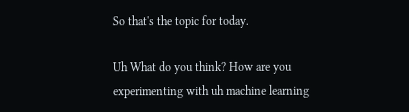So that's the topic for today.

Uh What do you think? How are you experimenting with uh machine learning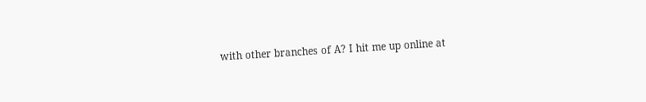with other branches of A? I hit me up online at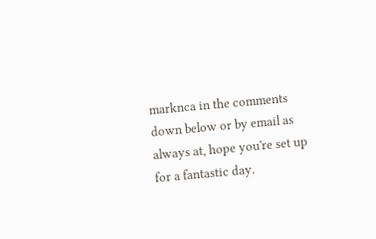marknca in the comments down below or by email as always at, hope you're set up for a fantastic day.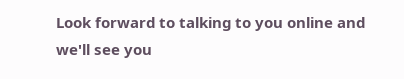Look forward to talking to you online and we'll see you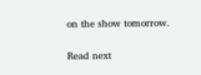on the show tomorrow.

Read next